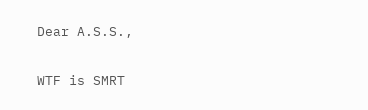Dear A.S.S.,

WTF is SMRT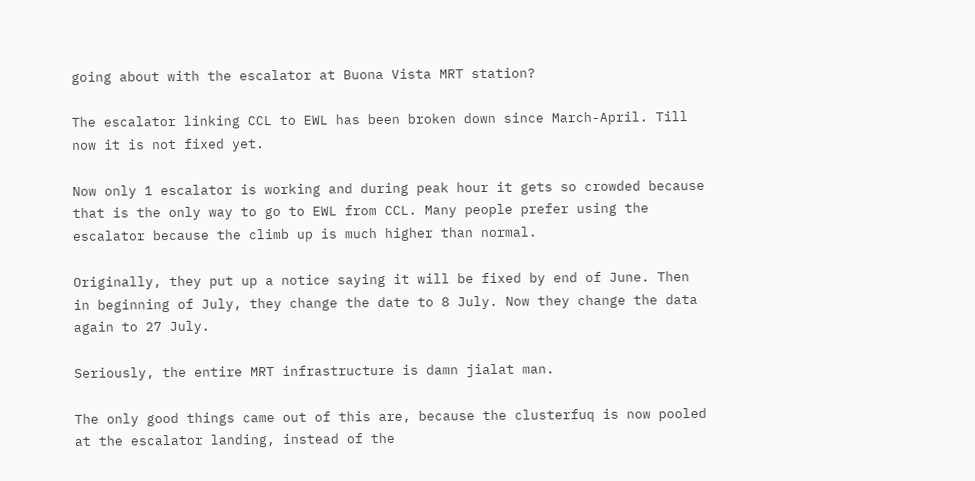going about with the escalator at Buona Vista MRT station?

The escalator linking CCL to EWL has been broken down since March-April. Till now it is not fixed yet.

Now only 1 escalator is working and during peak hour it gets so crowded because that is the only way to go to EWL from CCL. Many people prefer using the escalator because the climb up is much higher than normal.

Originally, they put up a notice saying it will be fixed by end of June. Then in beginning of July, they change the date to 8 July. Now they change the data again to 27 July.

Seriously, the entire MRT infrastructure is damn jialat man.

The only good things came out of this are, because the clusterfuq is now pooled at the escalator landing, instead of the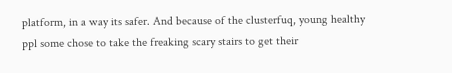platform, in a way its safer. And because of the clusterfuq, young healthy ppl some chose to take the freaking scary stairs to get their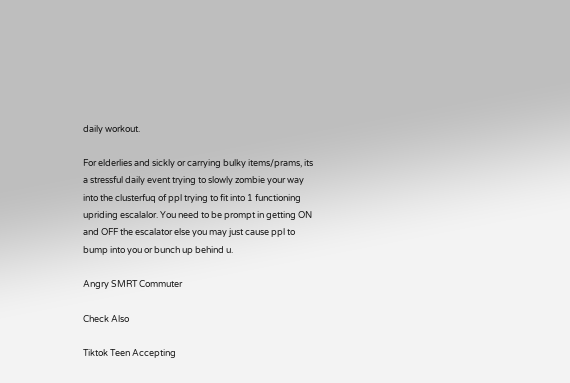daily workout.

For elderlies and sickly or carrying bulky items/prams, its a stressful daily event trying to slowly zombie your way into the clusterfuq of ppl trying to fit into 1 functioning upriding escalalor. You need to be prompt in getting ON and OFF the escalator else you may just cause ppl to bump into you or bunch up behind u.

Angry SMRT Commuter

Check Also

Tiktok Teen Accepting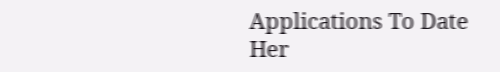Applications To Date Her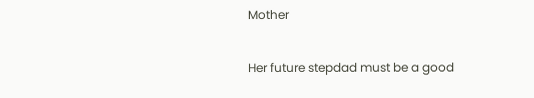Mother

Her future stepdad must be a good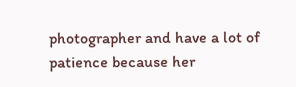photographer and have a lot of patience because her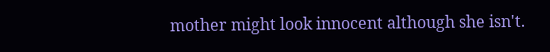mother might look innocent although she isn't.